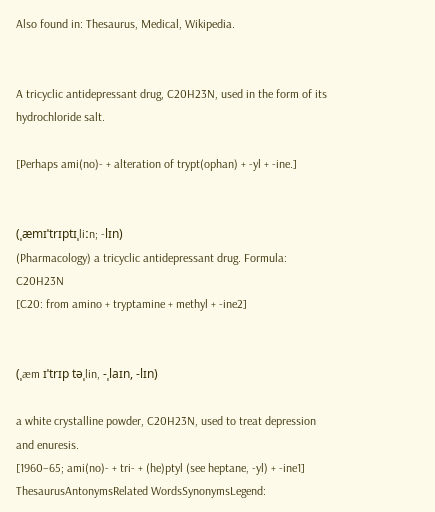Also found in: Thesaurus, Medical, Wikipedia.


A tricyclic antidepressant drug, C20H23N, used in the form of its hydrochloride salt.

[Perhaps ami(no)- + alteration of trypt(ophan) + -yl + -ine.]


(ˌæmɪˈtrɪptɪˌliːn; -lɪn)
(Pharmacology) a tricyclic antidepressant drug. Formula: C20H23N
[C20: from amino + tryptamine + methyl + -ine2]


(ˌæm ɪˈtrɪp təˌlin, -ˌlaɪn, -lɪn)

a white crystalline powder, C20H23N, used to treat depression and enuresis.
[1960–65; ami(no)- + tri- + (he)ptyl (see heptane, -yl) + -ine1]
ThesaurusAntonymsRelated WordsSynonymsLegend: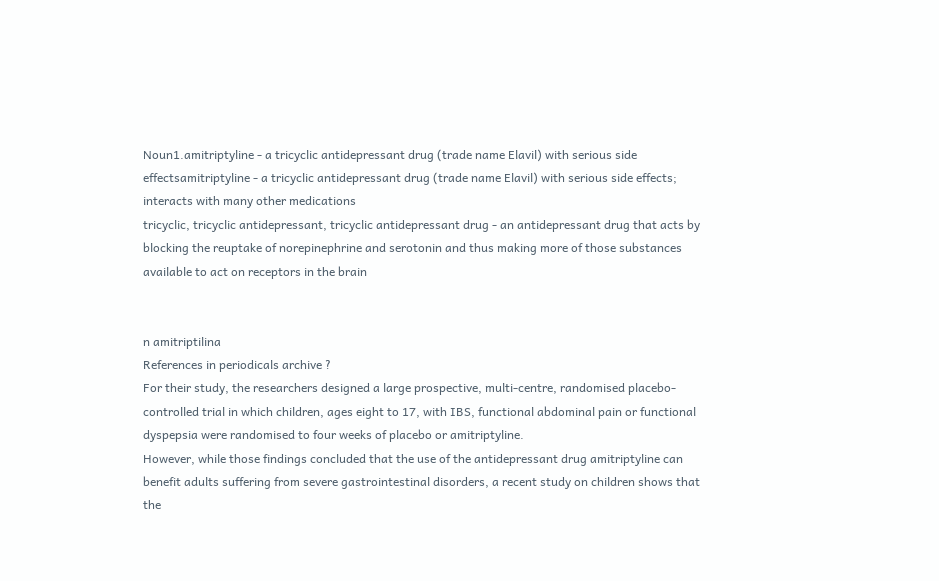Noun1.amitriptyline - a tricyclic antidepressant drug (trade name Elavil) with serious side effectsamitriptyline - a tricyclic antidepressant drug (trade name Elavil) with serious side effects; interacts with many other medications
tricyclic, tricyclic antidepressant, tricyclic antidepressant drug - an antidepressant drug that acts by blocking the reuptake of norepinephrine and serotonin and thus making more of those substances available to act on receptors in the brain


n amitriptilina
References in periodicals archive ?
For their study, the researchers designed a large prospective, multi-centre, randomised placebo-controlled trial in which children, ages eight to 17, with IBS, functional abdominal pain or functional dyspepsia were randomised to four weeks of placebo or amitriptyline.
However, while those findings concluded that the use of the antidepressant drug amitriptyline can benefit adults suffering from severe gastrointestinal disorders, a recent study on children shows that the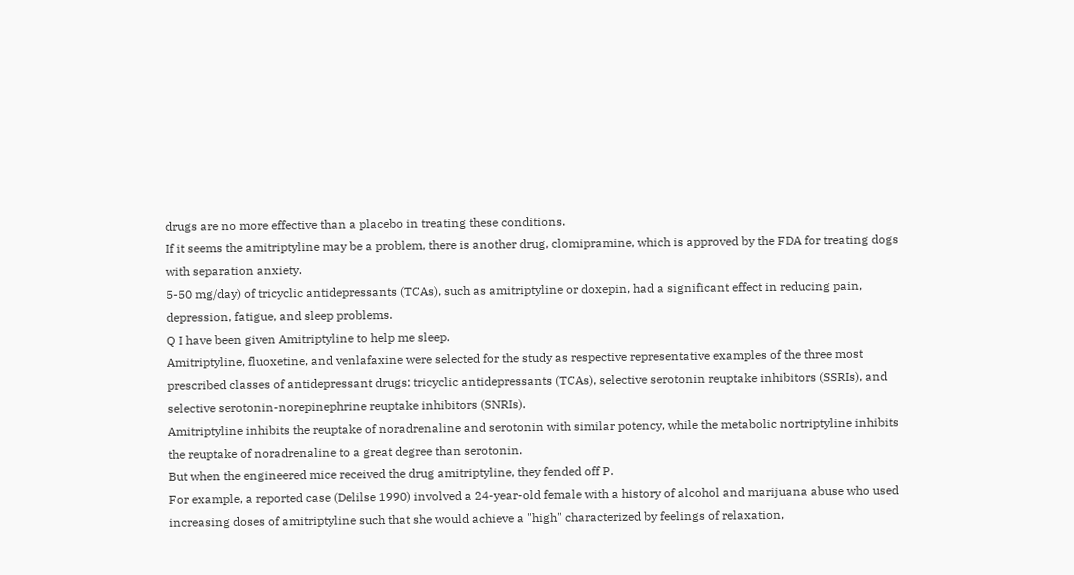drugs are no more effective than a placebo in treating these conditions.
If it seems the amitriptyline may be a problem, there is another drug, clomipramine, which is approved by the FDA for treating dogs with separation anxiety.
5-50 mg/day) of tricyclic antidepressants (TCAs), such as amitriptyline or doxepin, had a significant effect in reducing pain, depression, fatigue, and sleep problems.
Q I have been given Amitriptyline to help me sleep.
Amitriptyline, fluoxetine, and venlafaxine were selected for the study as respective representative examples of the three most prescribed classes of antidepressant drugs: tricyclic antidepressants (TCAs), selective serotonin reuptake inhibitors (SSRIs), and selective serotonin-norepinephrine reuptake inhibitors (SNRIs).
Amitriptyline inhibits the reuptake of noradrenaline and serotonin with similar potency, while the metabolic nortriptyline inhibits the reuptake of noradrenaline to a great degree than serotonin.
But when the engineered mice received the drug amitriptyline, they fended off P.
For example, a reported case (Delilse 1990) involved a 24-year-old female with a history of alcohol and marijuana abuse who used increasing doses of amitriptyline such that she would achieve a "high" characterized by feelings of relaxation,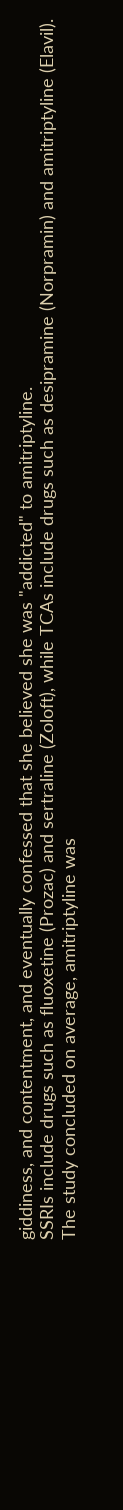giddiness, and contentment, and eventually confessed that she believed she was "addicted" to amitriptyline.
SSRIs include drugs such as fluoxetine (Prozac) and sertraline (Zoloft), while TCAs include drugs such as desipramine (Norpramin) and amitriptyline (Elavil).
The study concluded on average, amitriptyline was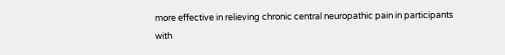more effective in relieving chronic central neuropathic pain in participants with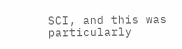SCI, and this was particularly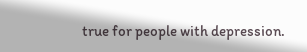true for people with depression.